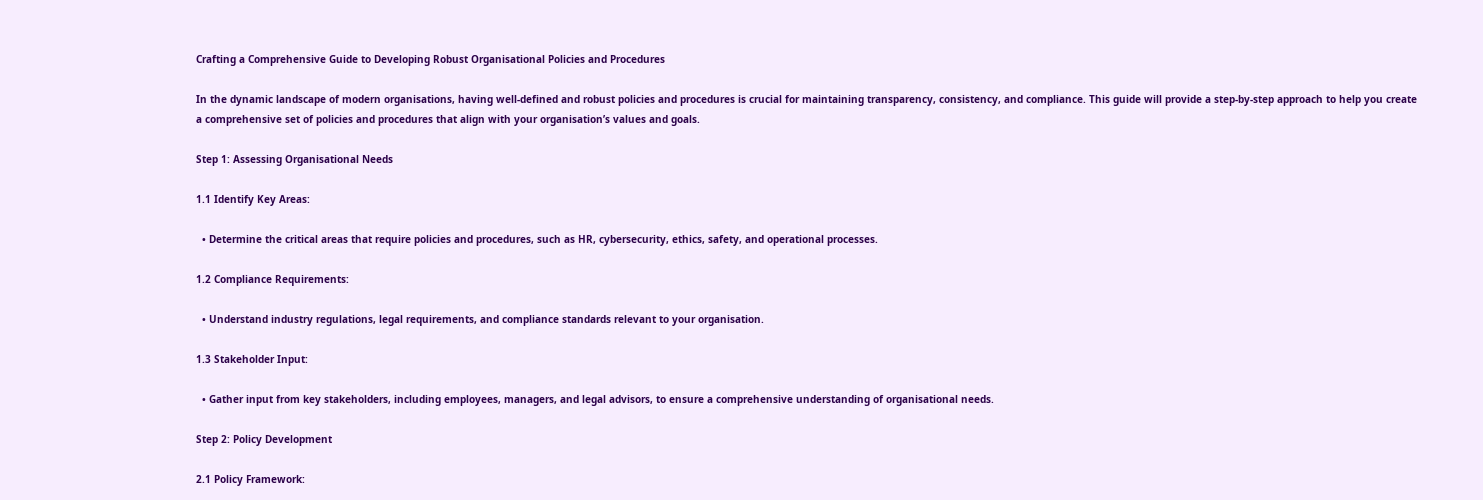Crafting a Comprehensive Guide to Developing Robust Organisational Policies and Procedures

In the dynamic landscape of modern organisations, having well-defined and robust policies and procedures is crucial for maintaining transparency, consistency, and compliance. This guide will provide a step-by-step approach to help you create a comprehensive set of policies and procedures that align with your organisation’s values and goals.

Step 1: Assessing Organisational Needs

1.1 Identify Key Areas:

  • Determine the critical areas that require policies and procedures, such as HR, cybersecurity, ethics, safety, and operational processes.

1.2 Compliance Requirements:

  • Understand industry regulations, legal requirements, and compliance standards relevant to your organisation.

1.3 Stakeholder Input:

  • Gather input from key stakeholders, including employees, managers, and legal advisors, to ensure a comprehensive understanding of organisational needs.

Step 2: Policy Development

2.1 Policy Framework: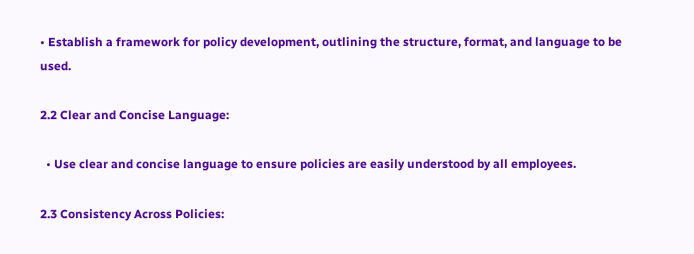• Establish a framework for policy development, outlining the structure, format, and language to be used.

2.2 Clear and Concise Language:

  • Use clear and concise language to ensure policies are easily understood by all employees.

2.3 Consistency Across Policies: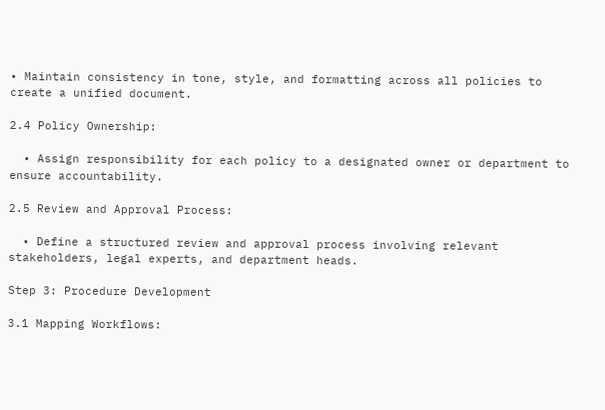• Maintain consistency in tone, style, and formatting across all policies to create a unified document.

2.4 Policy Ownership:

  • Assign responsibility for each policy to a designated owner or department to ensure accountability.

2.5 Review and Approval Process:

  • Define a structured review and approval process involving relevant stakeholders, legal experts, and department heads.

Step 3: Procedure Development

3.1 Mapping Workflows: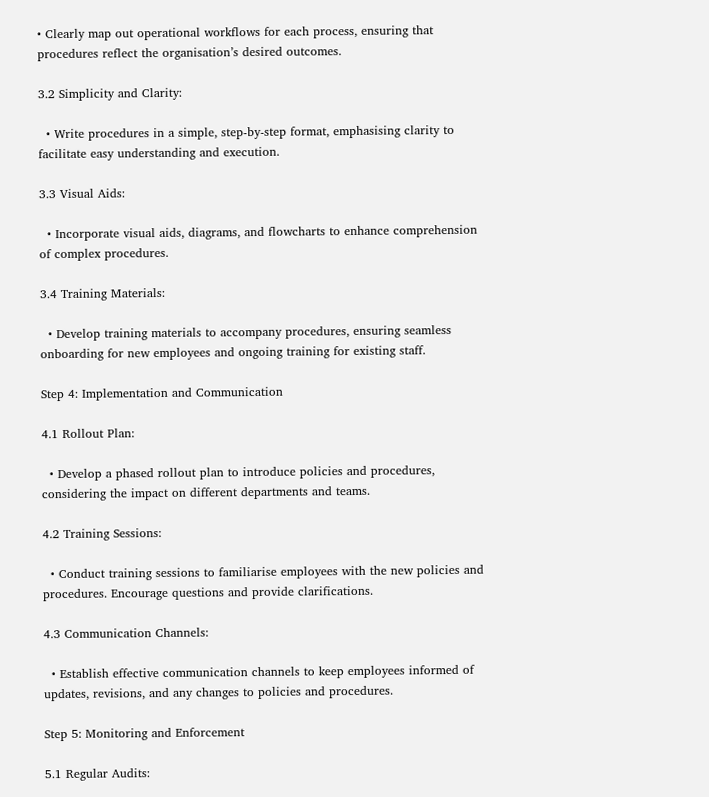• Clearly map out operational workflows for each process, ensuring that procedures reflect the organisation’s desired outcomes.

3.2 Simplicity and Clarity:

  • Write procedures in a simple, step-by-step format, emphasising clarity to facilitate easy understanding and execution.

3.3 Visual Aids:

  • Incorporate visual aids, diagrams, and flowcharts to enhance comprehension of complex procedures.

3.4 Training Materials:

  • Develop training materials to accompany procedures, ensuring seamless onboarding for new employees and ongoing training for existing staff.

Step 4: Implementation and Communication

4.1 Rollout Plan:

  • Develop a phased rollout plan to introduce policies and procedures, considering the impact on different departments and teams.

4.2 Training Sessions:

  • Conduct training sessions to familiarise employees with the new policies and procedures. Encourage questions and provide clarifications.

4.3 Communication Channels:

  • Establish effective communication channels to keep employees informed of updates, revisions, and any changes to policies and procedures.

Step 5: Monitoring and Enforcement

5.1 Regular Audits: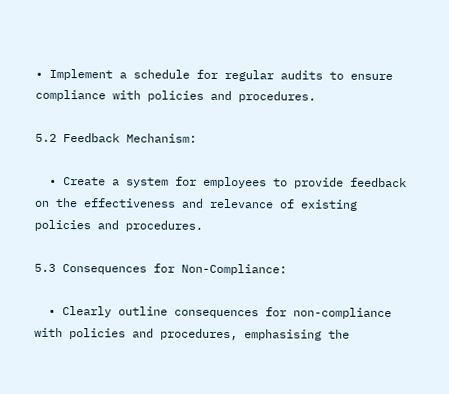• Implement a schedule for regular audits to ensure compliance with policies and procedures.

5.2 Feedback Mechanism:

  • Create a system for employees to provide feedback on the effectiveness and relevance of existing policies and procedures.

5.3 Consequences for Non-Compliance:

  • Clearly outline consequences for non-compliance with policies and procedures, emphasising the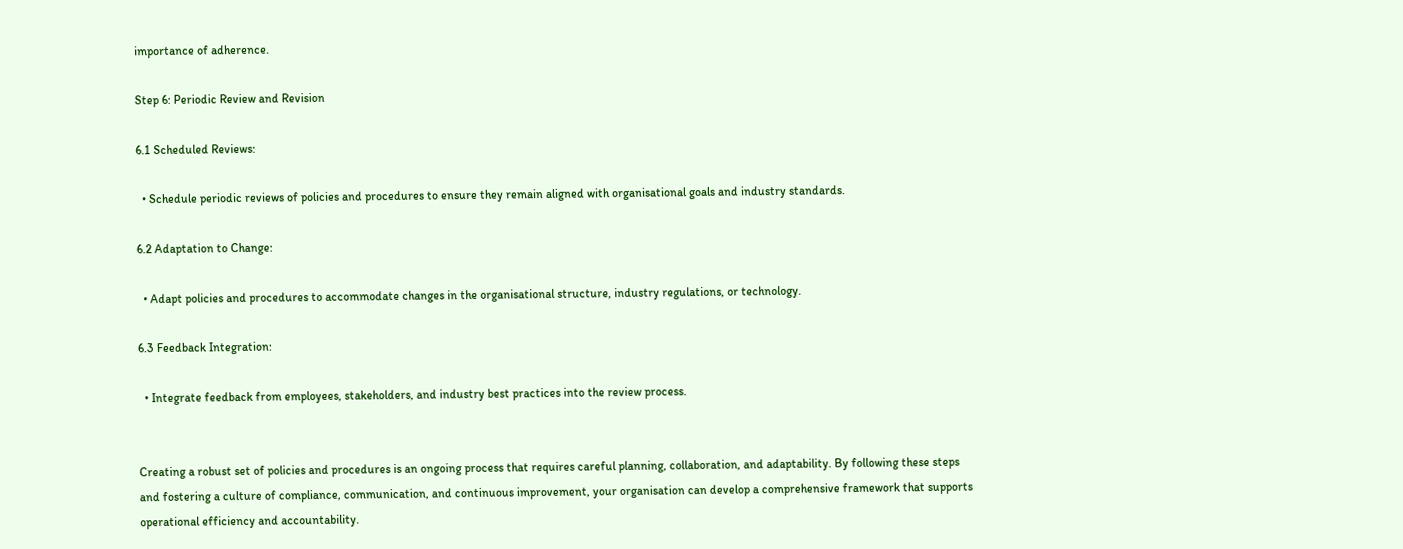importance of adherence.

Step 6: Periodic Review and Revision

6.1 Scheduled Reviews:

  • Schedule periodic reviews of policies and procedures to ensure they remain aligned with organisational goals and industry standards.

6.2 Adaptation to Change:

  • Adapt policies and procedures to accommodate changes in the organisational structure, industry regulations, or technology.

6.3 Feedback Integration:

  • Integrate feedback from employees, stakeholders, and industry best practices into the review process.


Creating a robust set of policies and procedures is an ongoing process that requires careful planning, collaboration, and adaptability. By following these steps and fostering a culture of compliance, communication, and continuous improvement, your organisation can develop a comprehensive framework that supports operational efficiency and accountability.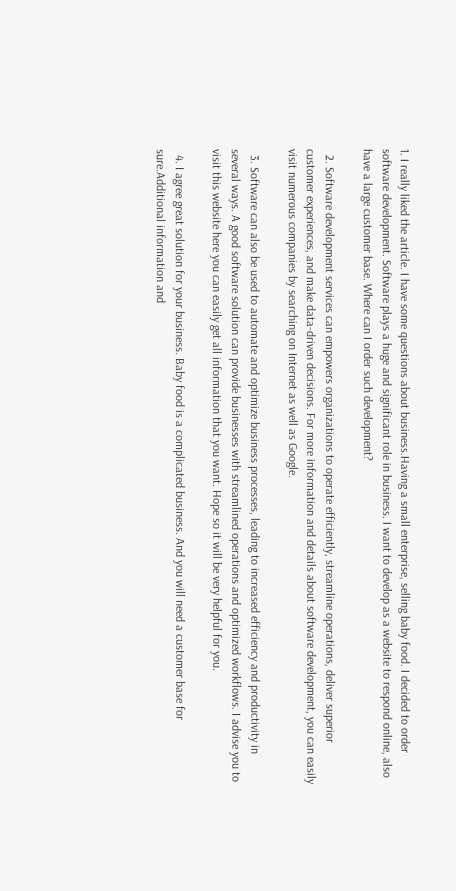1. I really liked the article. I have some questions about business.Having a small enterprise, selling baby food. I decided to order software development. Software plays a huge and significant role in business. I want to develop as a website to respond online, also have a large customer base. Where can I order such development?

  2. Software development services can empowers organizations to operate efficiently, streamline operations, deliver superior customer experiences, and make data-driven decisions. For more information and details about software development, you can easily visit numerous companies by searching on Internet as well as Google.

  3. Software can also be used to automate and optimize business processes, leading to increased efficiency and productivity in several ways. A good software solution can provide businesses with streamlined operations and optimized workflows. I advise you to visit this website here you can easily get all information that you want. Hope so it will be very helpful for you.

  4. I agree great solution for your business. Baby food is a complicated business. And you will need a customer base for sure.Additional information and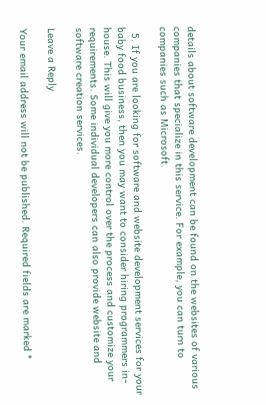details about software development can be found on the websites of various companies that specialize in this service. For example, you can turn to companies such as Microsoft.

  5. If you are looking for software and website development services for your baby food business, then you may want to consider hiring programmers in-house. This will give you more control over the process and customize your requirements. Some individual developers can also provide website and software creation services.

Leave a Reply

Your email address will not be published. Required fields are marked *